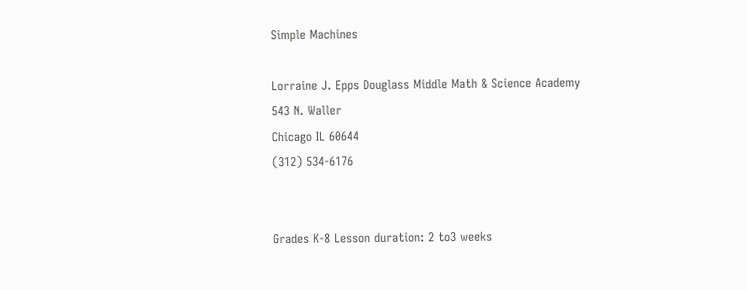Simple Machines

Lorraine J. Epps Douglass Middle Math & Science Academy
543 N. Waller
Chicago IL 60644
(312) 534-6176


Grades K-8 Lesson duration: 2 to3 weeks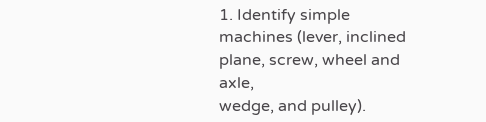1. Identify simple machines (lever, inclined plane, screw, wheel and axle,
wedge, and pulley).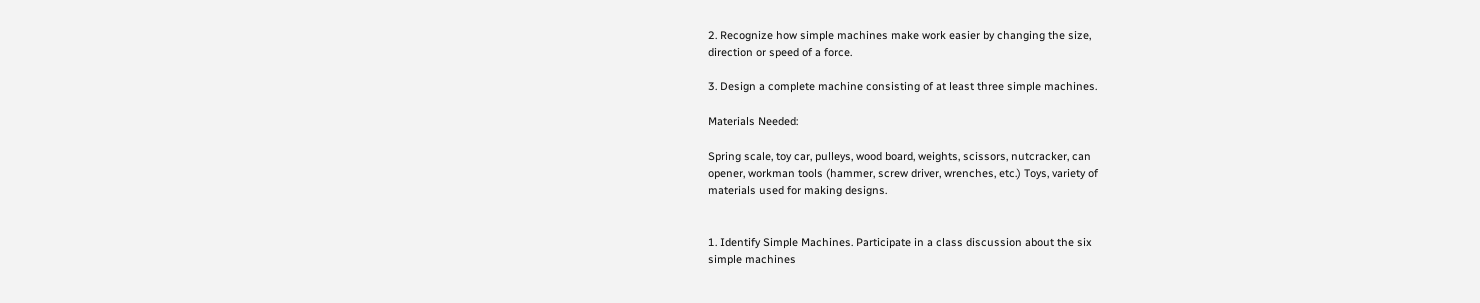2. Recognize how simple machines make work easier by changing the size,
direction or speed of a force.

3. Design a complete machine consisting of at least three simple machines.

Materials Needed:

Spring scale, toy car, pulleys, wood board, weights, scissors, nutcracker, can
opener, workman tools (hammer, screw driver, wrenches, etc.) Toys, variety of
materials used for making designs.


1. Identify Simple Machines. Participate in a class discussion about the six
simple machines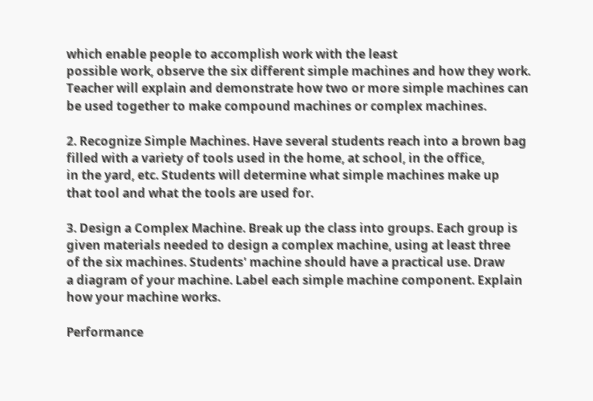which enable people to accomplish work with the least
possible work, observe the six different simple machines and how they work.
Teacher will explain and demonstrate how two or more simple machines can
be used together to make compound machines or complex machines.

2. Recognize Simple Machines. Have several students reach into a brown bag
filled with a variety of tools used in the home, at school, in the office,
in the yard, etc. Students will determine what simple machines make up
that tool and what the tools are used for.

3. Design a Complex Machine. Break up the class into groups. Each group is
given materials needed to design a complex machine, using at least three
of the six machines. Students' machine should have a practical use. Draw
a diagram of your machine. Label each simple machine component. Explain
how your machine works.

Performance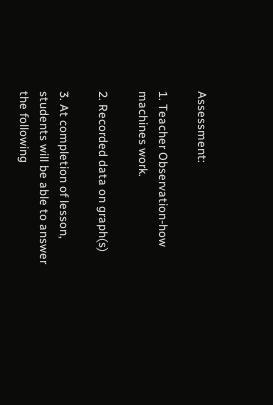Assessment:

1. Teacher Observation-how machines work.

2. Recorded data on graph(s)

3. At completion of lesson, students will be able to answer the following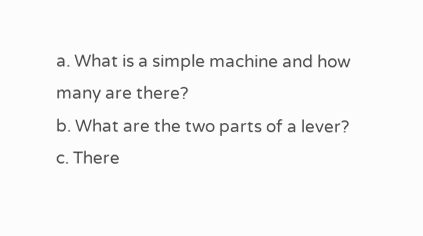a. What is a simple machine and how many are there?
b. What are the two parts of a lever?
c. There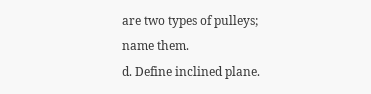are two types of pulleys; name them.
d. Define inclined plane.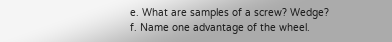e. What are samples of a screw? Wedge?
f. Name one advantage of the wheel.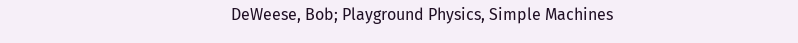DeWeese, Bob; Playground Physics, Simple Machines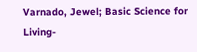Varnado, Jewel; Basic Science for Living-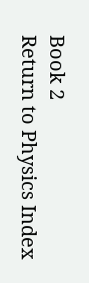Book 2
Return to Physics Index